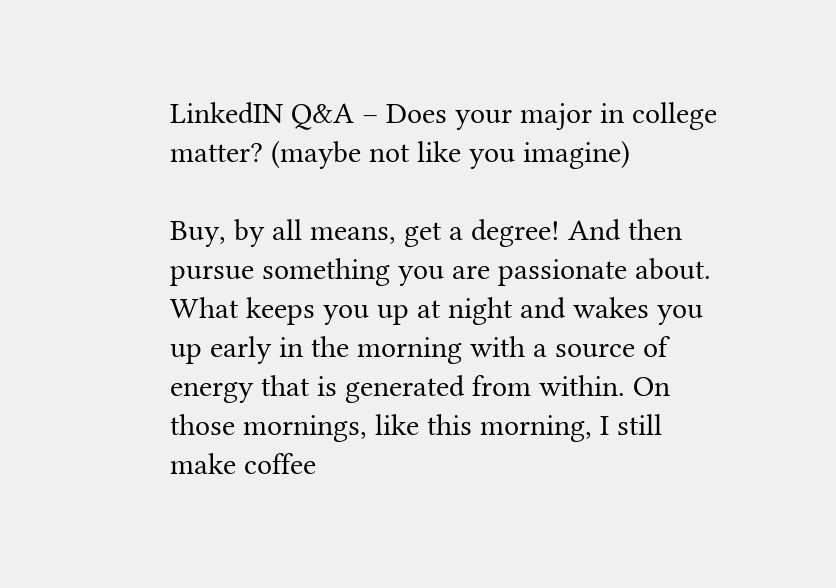LinkedIN Q&A – Does your major in college matter? (maybe not like you imagine)

Buy, by all means, get a degree! And then pursue something you are passionate about. What keeps you up at night and wakes you up early in the morning with a source of energy that is generated from within. On those mornings, like this morning, I still make coffee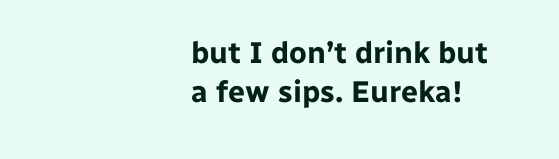but I don’t drink but a few sips. Eureka!